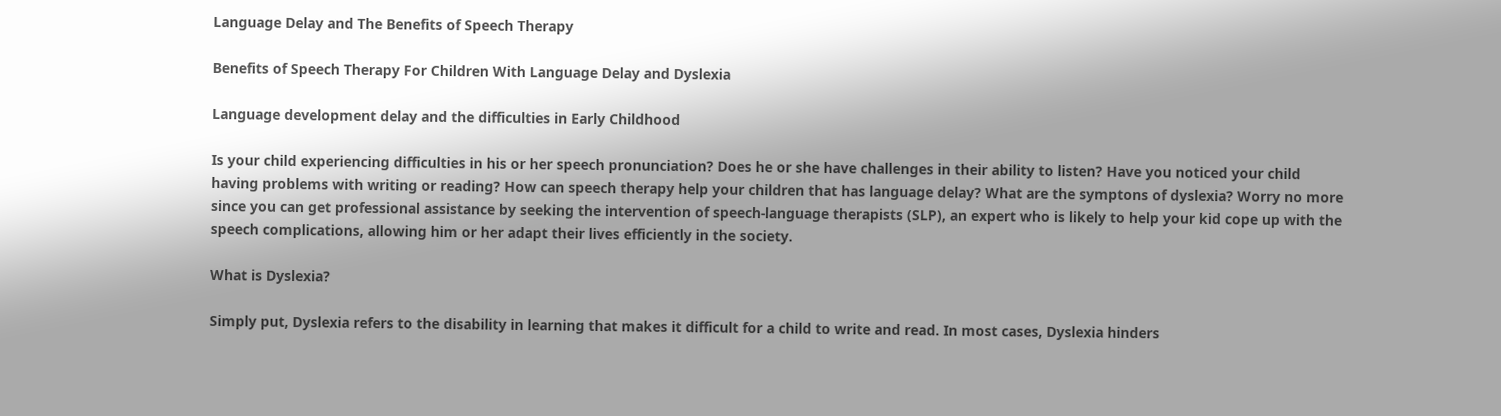Language Delay and The Benefits of Speech Therapy

Benefits of Speech Therapy For Children With Language Delay and Dyslexia

Language development delay and the difficulties in Early Childhood

Is your child experiencing difficulties in his or her speech pronunciation? Does he or she have challenges in their ability to listen? Have you noticed your child having problems with writing or reading? How can speech therapy help your children that has language delay? What are the symptons of dyslexia? Worry no more since you can get professional assistance by seeking the intervention of speech-language therapists (SLP), an expert who is likely to help your kid cope up with the speech complications, allowing him or her adapt their lives efficiently in the society.

What is Dyslexia?

Simply put, Dyslexia refers to the disability in learning that makes it difficult for a child to write and read. In most cases, Dyslexia hinders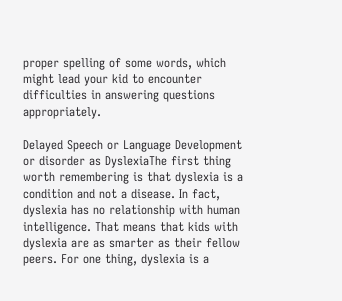proper spelling of some words, which might lead your kid to encounter difficulties in answering questions appropriately.

Delayed Speech or Language Development or disorder as DyslexiaThe first thing worth remembering is that dyslexia is a condition and not a disease. In fact, dyslexia has no relationship with human intelligence. That means that kids with dyslexia are as smarter as their fellow peers. For one thing, dyslexia is a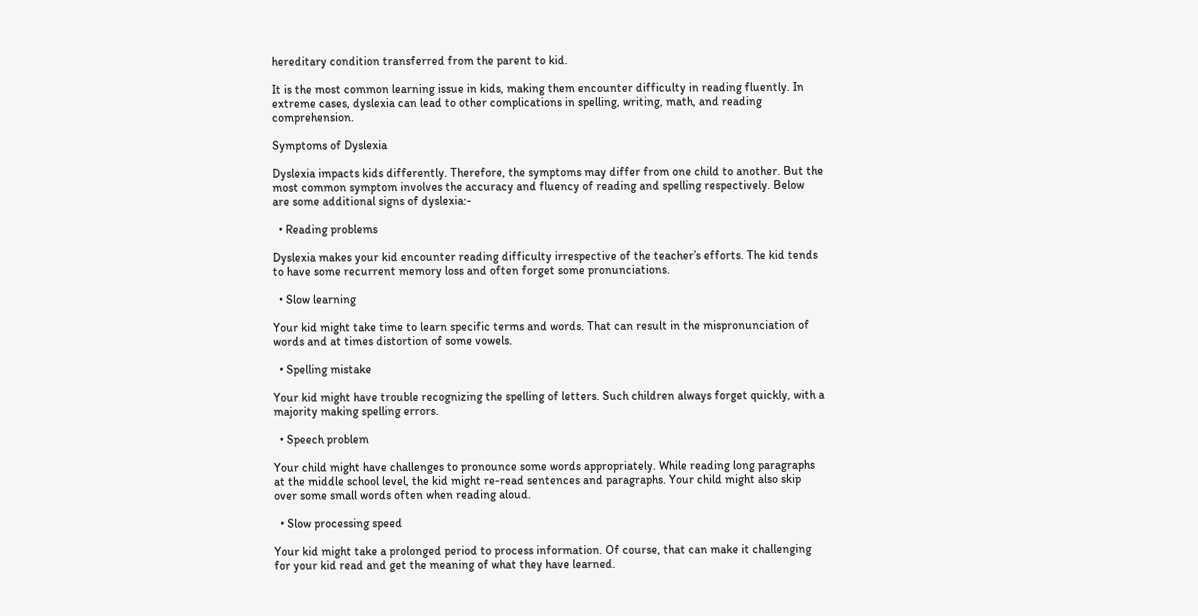hereditary condition transferred from the parent to kid.

It is the most common learning issue in kids, making them encounter difficulty in reading fluently. In extreme cases, dyslexia can lead to other complications in spelling, writing, math, and reading comprehension.

Symptoms of Dyslexia

Dyslexia impacts kids differently. Therefore, the symptoms may differ from one child to another. But the most common symptom involves the accuracy and fluency of reading and spelling respectively. Below are some additional signs of dyslexia:-

  • Reading problems

Dyslexia makes your kid encounter reading difficulty irrespective of the teacher’s efforts. The kid tends to have some recurrent memory loss and often forget some pronunciations.

  • Slow learning

Your kid might take time to learn specific terms and words. That can result in the mispronunciation of words and at times distortion of some vowels.

  • Spelling mistake

Your kid might have trouble recognizing the spelling of letters. Such children always forget quickly, with a majority making spelling errors.

  • Speech problem

Your child might have challenges to pronounce some words appropriately. While reading long paragraphs at the middle school level, the kid might re-read sentences and paragraphs. Your child might also skip over some small words often when reading aloud.

  • Slow processing speed

Your kid might take a prolonged period to process information. Of course, that can make it challenging for your kid read and get the meaning of what they have learned.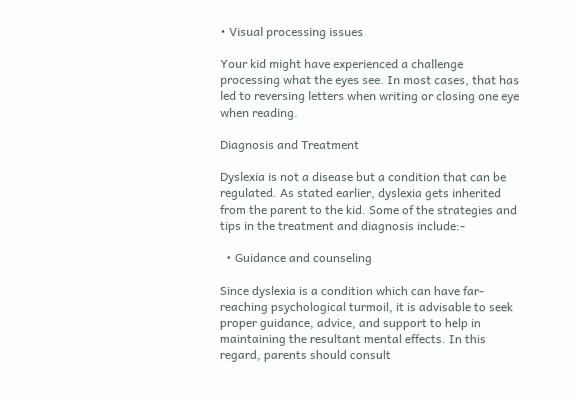• Visual processing issues

Your kid might have experienced a challenge processing what the eyes see. In most cases, that has led to reversing letters when writing or closing one eye when reading.

Diagnosis and Treatment

Dyslexia is not a disease but a condition that can be regulated. As stated earlier, dyslexia gets inherited from the parent to the kid. Some of the strategies and tips in the treatment and diagnosis include:-

  • Guidance and counseling

Since dyslexia is a condition which can have far-reaching psychological turmoil, it is advisable to seek proper guidance, advice, and support to help in maintaining the resultant mental effects. In this regard, parents should consult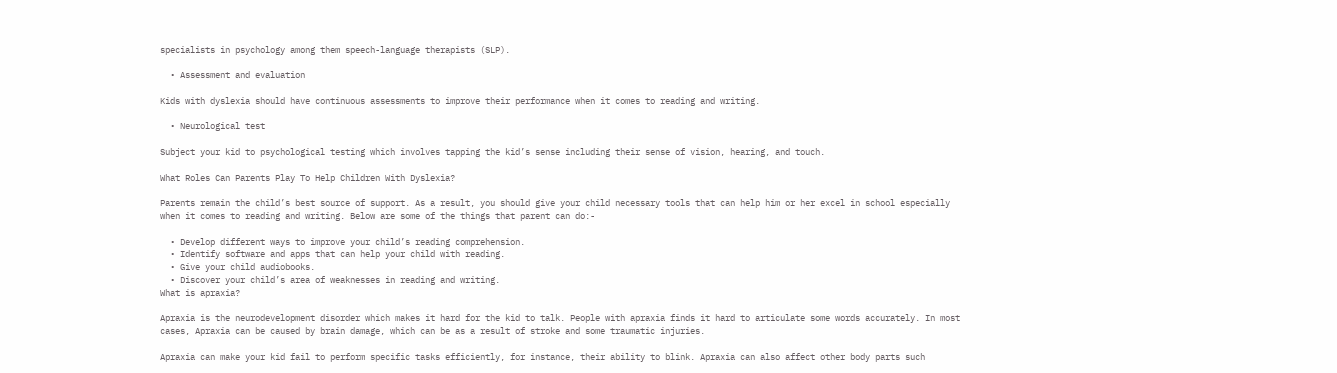specialists in psychology among them speech-language therapists (SLP).

  • Assessment and evaluation

Kids with dyslexia should have continuous assessments to improve their performance when it comes to reading and writing.

  • Neurological test

Subject your kid to psychological testing which involves tapping the kid’s sense including their sense of vision, hearing, and touch.

What Roles Can Parents Play To Help Children With Dyslexia?

Parents remain the child’s best source of support. As a result, you should give your child necessary tools that can help him or her excel in school especially when it comes to reading and writing. Below are some of the things that parent can do:-

  • Develop different ways to improve your child’s reading comprehension.
  • Identify software and apps that can help your child with reading.
  • Give your child audiobooks.
  • Discover your child’s area of weaknesses in reading and writing.
What is apraxia?

Apraxia is the neurodevelopment disorder which makes it hard for the kid to talk. People with apraxia finds it hard to articulate some words accurately. In most cases, Apraxia can be caused by brain damage, which can be as a result of stroke and some traumatic injuries.

Apraxia can make your kid fail to perform specific tasks efficiently, for instance, their ability to blink. Apraxia can also affect other body parts such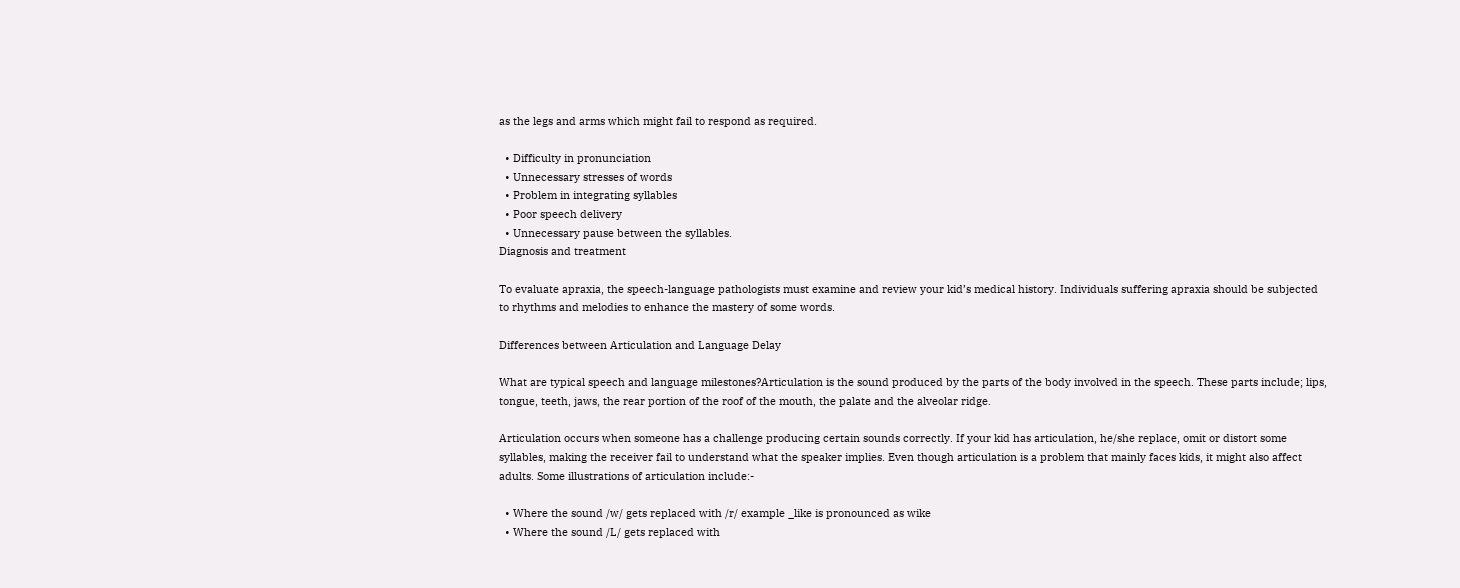as the legs and arms which might fail to respond as required.

  • Difficulty in pronunciation
  • Unnecessary stresses of words
  • Problem in integrating syllables
  • Poor speech delivery
  • Unnecessary pause between the syllables.
Diagnosis and treatment

To evaluate apraxia, the speech-language pathologists must examine and review your kid’s medical history. Individuals suffering apraxia should be subjected to rhythms and melodies to enhance the mastery of some words.

Differences between Articulation and Language Delay

What are typical speech and language milestones?Articulation is the sound produced by the parts of the body involved in the speech. These parts include; lips, tongue, teeth, jaws, the rear portion of the roof of the mouth, the palate and the alveolar ridge.

Articulation occurs when someone has a challenge producing certain sounds correctly. If your kid has articulation, he/she replace, omit or distort some syllables, making the receiver fail to understand what the speaker implies. Even though articulation is a problem that mainly faces kids, it might also affect adults. Some illustrations of articulation include:-

  • Where the sound /w/ gets replaced with /r/ example _like is pronounced as wike
  • Where the sound /L/ gets replaced with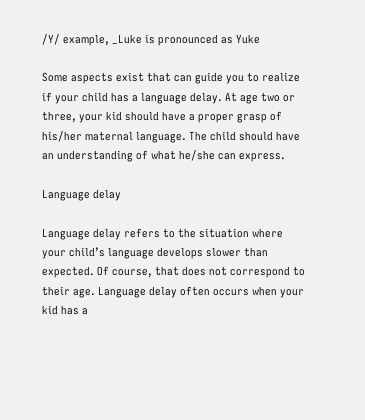/Y/ example, _Luke is pronounced as Yuke

Some aspects exist that can guide you to realize if your child has a language delay. At age two or three, your kid should have a proper grasp of his/her maternal language. The child should have an understanding of what he/she can express.

Language delay

Language delay refers to the situation where your child’s language develops slower than expected. Of course, that does not correspond to their age. Language delay often occurs when your kid has a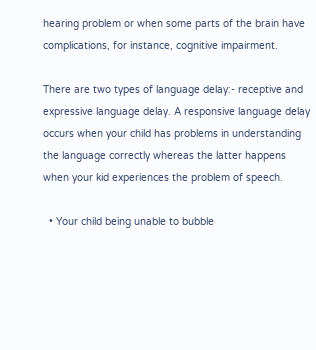hearing problem or when some parts of the brain have complications, for instance, cognitive impairment.

There are two types of language delay:- receptive and expressive language delay. A responsive language delay occurs when your child has problems in understanding the language correctly whereas the latter happens when your kid experiences the problem of speech.

  • Your child being unable to bubble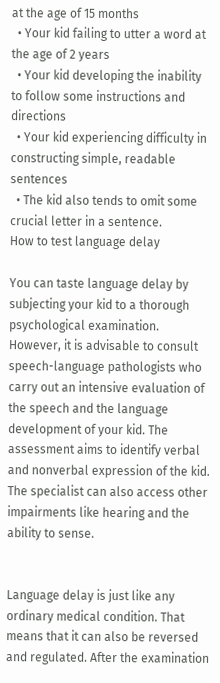at the age of 15 months
  • Your kid failing to utter a word at the age of 2 years
  • Your kid developing the inability to follow some instructions and directions
  • Your kid experiencing difficulty in constructing simple, readable sentences
  • The kid also tends to omit some crucial letter in a sentence.
How to test language delay

You can taste language delay by subjecting your kid to a thorough psychological examination. However, it is advisable to consult speech-language pathologists who carry out an intensive evaluation of the speech and the language development of your kid. The assessment aims to identify verbal and nonverbal expression of the kid. The specialist can also access other impairments like hearing and the ability to sense.


Language delay is just like any ordinary medical condition. That means that it can also be reversed and regulated. After the examination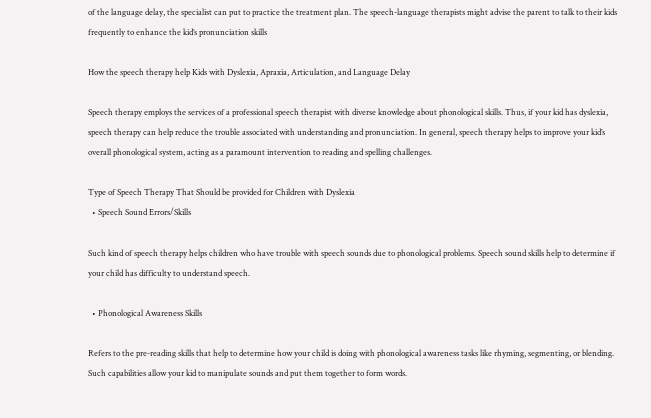of the language delay, the specialist can put to practice the treatment plan. The speech-language therapists might advise the parent to talk to their kids frequently to enhance the kid’s pronunciation skills

How the speech therapy help Kids with Dyslexia, Apraxia, Articulation, and Language Delay

Speech therapy employs the services of a professional speech therapist with diverse knowledge about phonological skills. Thus, if your kid has dyslexia, speech therapy can help reduce the trouble associated with understanding and pronunciation. In general, speech therapy helps to improve your kid’s overall phonological system, acting as a paramount intervention to reading and spelling challenges.

Type of Speech Therapy That Should be provided for Children with Dyslexia
  • Speech Sound Errors/Skills

Such kind of speech therapy helps children who have trouble with speech sounds due to phonological problems. Speech sound skills help to determine if your child has difficulty to understand speech.

  • Phonological Awareness Skills

Refers to the pre-reading skills that help to determine how your child is doing with phonological awareness tasks like rhyming, segmenting, or blending. Such capabilities allow your kid to manipulate sounds and put them together to form words.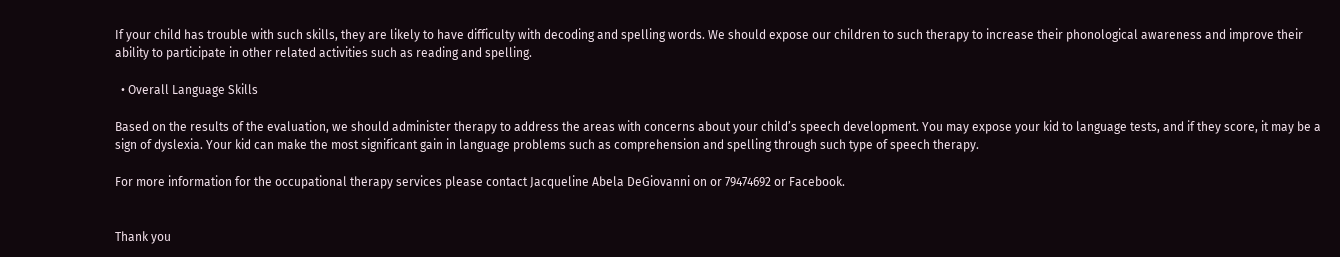If your child has trouble with such skills, they are likely to have difficulty with decoding and spelling words. We should expose our children to such therapy to increase their phonological awareness and improve their ability to participate in other related activities such as reading and spelling.

  • Overall Language Skills

Based on the results of the evaluation, we should administer therapy to address the areas with concerns about your child’s speech development. You may expose your kid to language tests, and if they score, it may be a sign of dyslexia. Your kid can make the most significant gain in language problems such as comprehension and spelling through such type of speech therapy.

For more information for the occupational therapy services please contact Jacqueline Abela DeGiovanni on or 79474692 or Facebook.


Thank you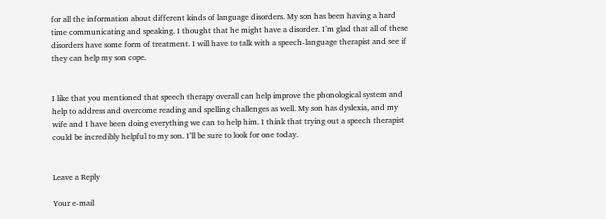for all the information about different kinds of language disorders. My son has been having a hard time communicating and speaking. I thought that he might have a disorder. I’m glad that all of these disorders have some form of treatment. I will have to talk with a speech-language therapist and see if they can help my son cope.


I like that you mentioned that speech therapy overall can help improve the phonological system and help to address and overcome reading and spelling challenges as well. My son has dyslexia, and my wife and I have been doing everything we can to help him. I think that trying out a speech therapist could be incredibly helpful to my son. I’ll be sure to look for one today.


Leave a Reply

Your e-mail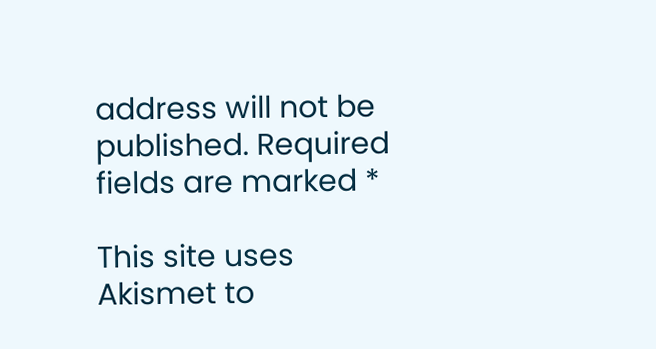address will not be published. Required fields are marked *

This site uses Akismet to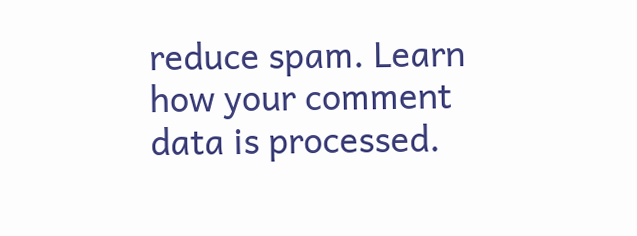reduce spam. Learn how your comment data is processed.